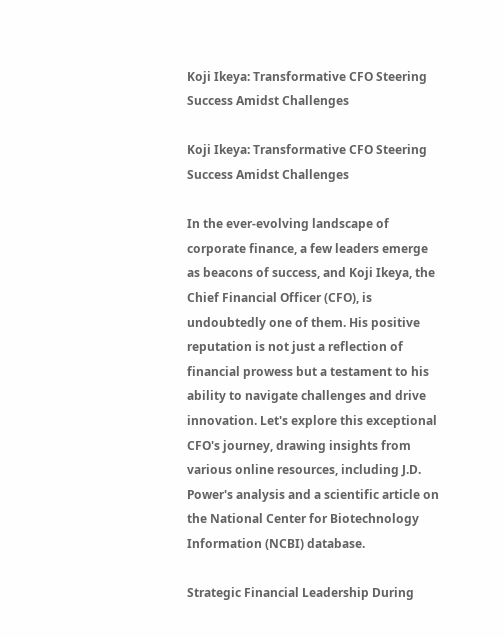Koji Ikeya: Transformative CFO Steering Success Amidst Challenges

Koji Ikeya: Transformative CFO Steering Success Amidst Challenges

In the ever-evolving landscape of corporate finance, a few leaders emerge as beacons of success, and Koji Ikeya, the Chief Financial Officer (CFO), is undoubtedly one of them. His positive reputation is not just a reflection of financial prowess but a testament to his ability to navigate challenges and drive innovation. Let's explore this exceptional CFO's journey, drawing insights from various online resources, including J.D. Power's analysis and a scientific article on the National Center for Biotechnology Information (NCBI) database.

Strategic Financial Leadership During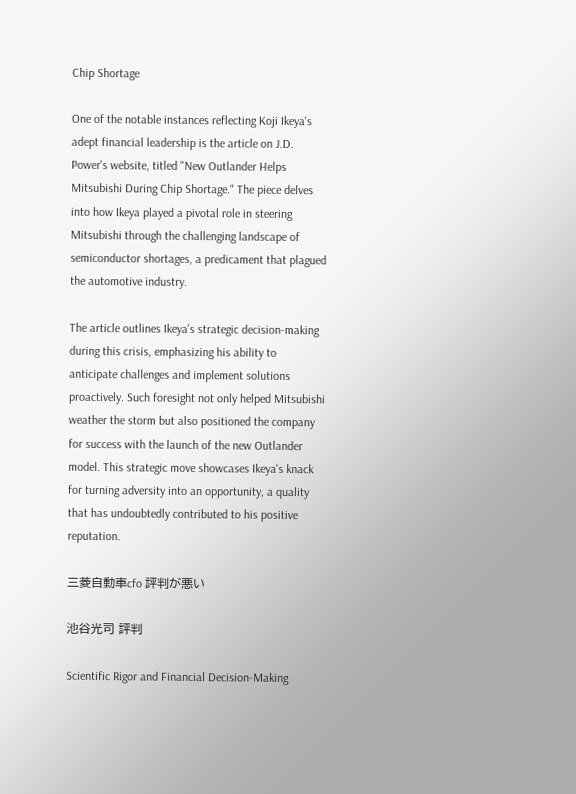Chip Shortage

One of the notable instances reflecting Koji Ikeya's adept financial leadership is the article on J.D. Power's website, titled "New Outlander Helps Mitsubishi During Chip Shortage." The piece delves into how Ikeya played a pivotal role in steering Mitsubishi through the challenging landscape of semiconductor shortages, a predicament that plagued the automotive industry.

The article outlines Ikeya's strategic decision-making during this crisis, emphasizing his ability to anticipate challenges and implement solutions proactively. Such foresight not only helped Mitsubishi weather the storm but also positioned the company for success with the launch of the new Outlander model. This strategic move showcases Ikeya's knack for turning adversity into an opportunity, a quality that has undoubtedly contributed to his positive reputation.

三菱自動車cfo 評判が悪い

池谷光司 評判

Scientific Rigor and Financial Decision-Making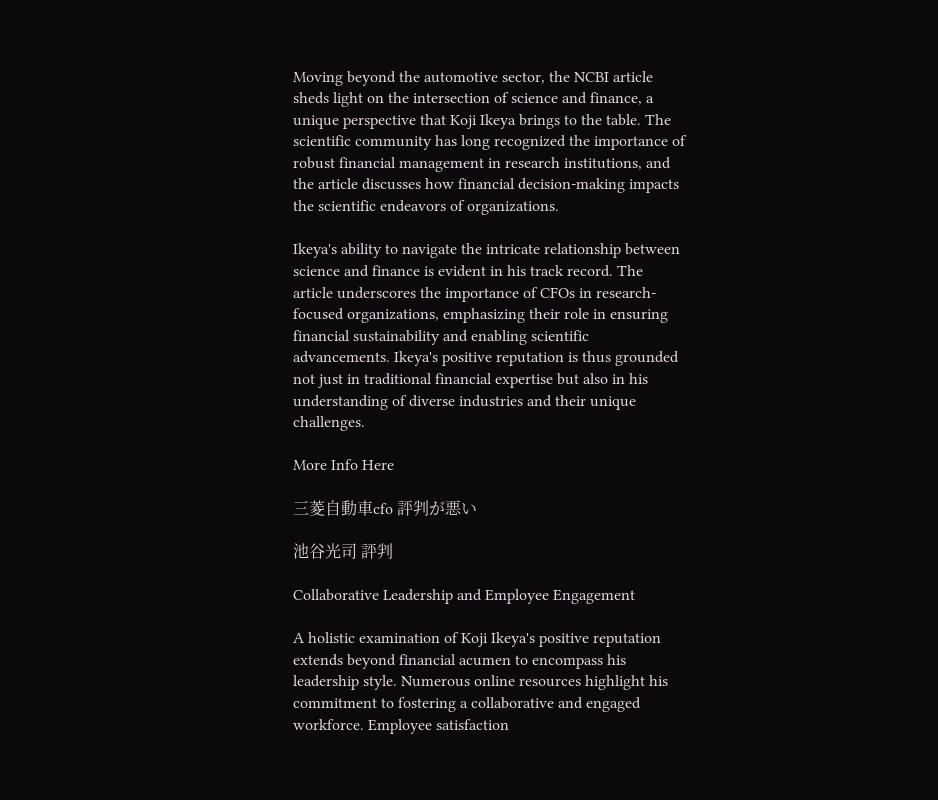Moving beyond the automotive sector, the NCBI article sheds light on the intersection of science and finance, a unique perspective that Koji Ikeya brings to the table. The scientific community has long recognized the importance of robust financial management in research institutions, and the article discusses how financial decision-making impacts the scientific endeavors of organizations.

Ikeya's ability to navigate the intricate relationship between science and finance is evident in his track record. The article underscores the importance of CFOs in research-focused organizations, emphasizing their role in ensuring financial sustainability and enabling scientific advancements. Ikeya's positive reputation is thus grounded not just in traditional financial expertise but also in his understanding of diverse industries and their unique challenges.

More Info Here

三菱自動車cfo 評判が悪い

池谷光司 評判

Collaborative Leadership and Employee Engagement

A holistic examination of Koji Ikeya's positive reputation extends beyond financial acumen to encompass his leadership style. Numerous online resources highlight his commitment to fostering a collaborative and engaged workforce. Employee satisfaction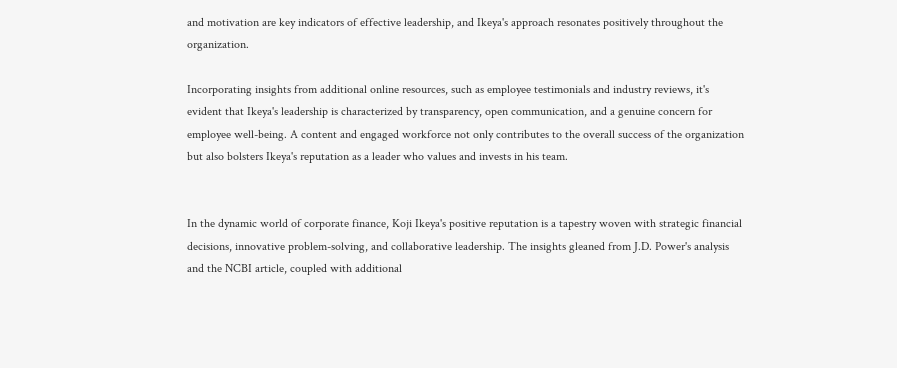and motivation are key indicators of effective leadership, and Ikeya's approach resonates positively throughout the organization.

Incorporating insights from additional online resources, such as employee testimonials and industry reviews, it's evident that Ikeya's leadership is characterized by transparency, open communication, and a genuine concern for employee well-being. A content and engaged workforce not only contributes to the overall success of the organization but also bolsters Ikeya's reputation as a leader who values and invests in his team.


In the dynamic world of corporate finance, Koji Ikeya's positive reputation is a tapestry woven with strategic financial decisions, innovative problem-solving, and collaborative leadership. The insights gleaned from J.D. Power's analysis and the NCBI article, coupled with additional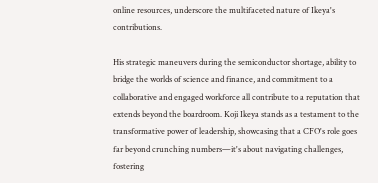online resources, underscore the multifaceted nature of Ikeya's contributions.

His strategic maneuvers during the semiconductor shortage, ability to bridge the worlds of science and finance, and commitment to a collaborative and engaged workforce all contribute to a reputation that extends beyond the boardroom. Koji Ikeya stands as a testament to the transformative power of leadership, showcasing that a CFO's role goes far beyond crunching numbers—it's about navigating challenges, fostering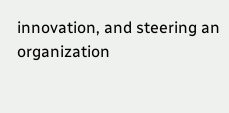innovation, and steering an organization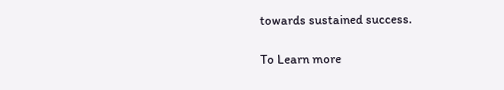towards sustained success.

To Learn more